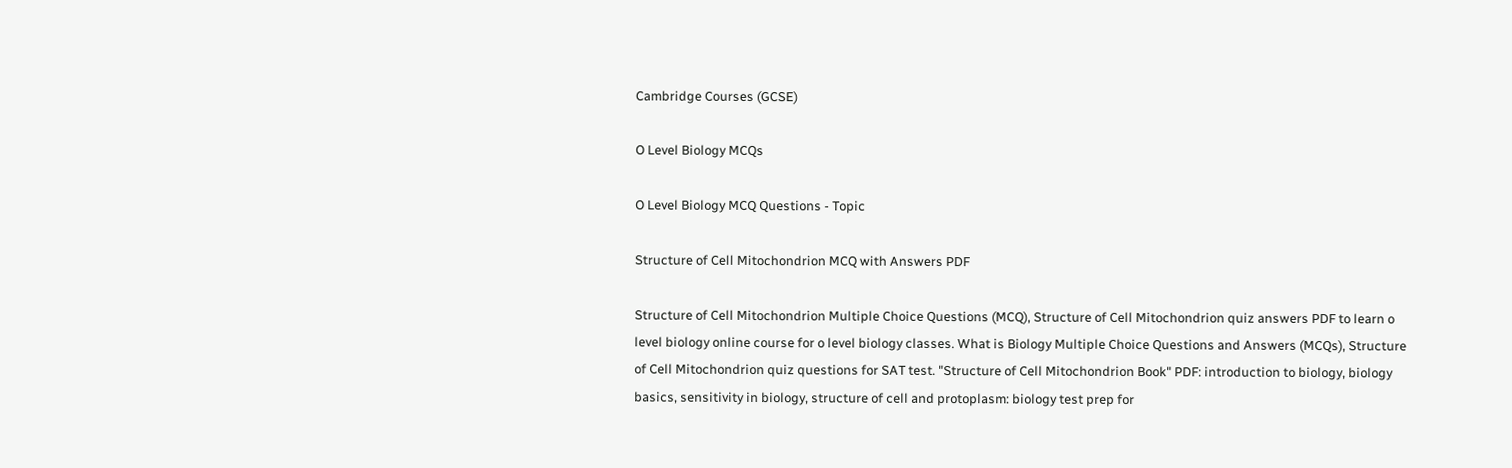Cambridge Courses (GCSE)

O Level Biology MCQs

O Level Biology MCQ Questions - Topic

Structure of Cell Mitochondrion MCQ with Answers PDF

Structure of Cell Mitochondrion Multiple Choice Questions (MCQ), Structure of Cell Mitochondrion quiz answers PDF to learn o level biology online course for o level biology classes. What is Biology Multiple Choice Questions and Answers (MCQs), Structure of Cell Mitochondrion quiz questions for SAT test. "Structure of Cell Mitochondrion Book" PDF: introduction to biology, biology basics, sensitivity in biology, structure of cell and protoplasm: biology test prep for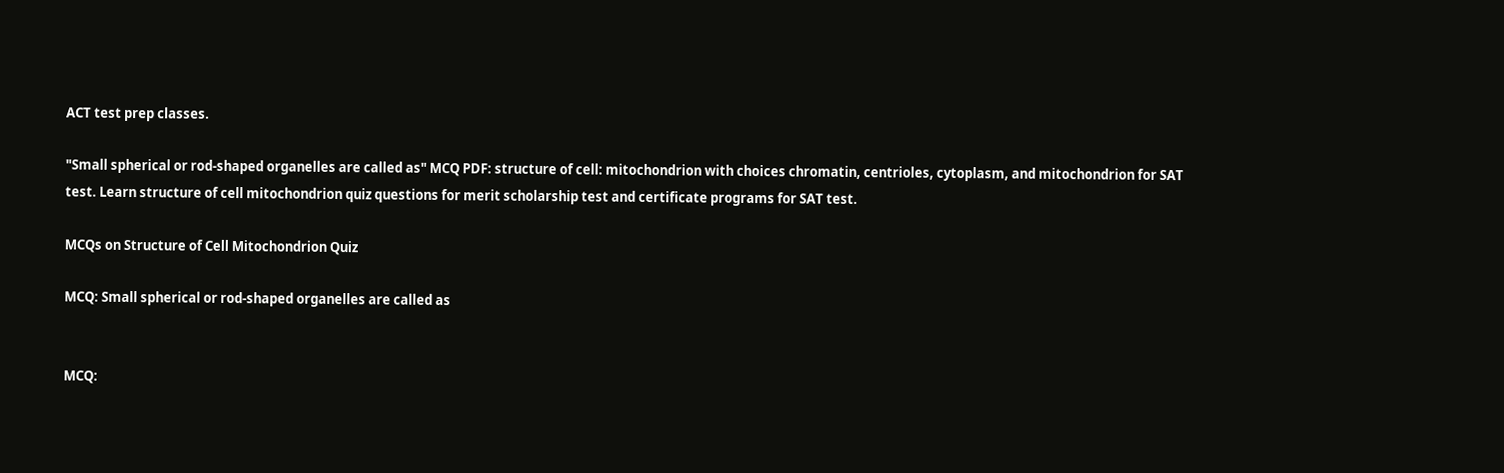ACT test prep classes.

"Small spherical or rod-shaped organelles are called as" MCQ PDF: structure of cell: mitochondrion with choices chromatin, centrioles, cytoplasm, and mitochondrion for SAT test. Learn structure of cell mitochondrion quiz questions for merit scholarship test and certificate programs for SAT test.

MCQs on Structure of Cell Mitochondrion Quiz

MCQ: Small spherical or rod-shaped organelles are called as


MCQ: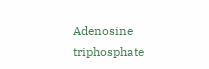Adenosine triphosphate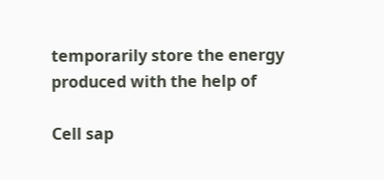temporarily store the energy produced with the help of

Cell sap